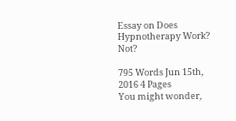Essay on Does Hypnotherapy Work? Not?

795 Words Jun 15th, 2016 4 Pages
You might wonder,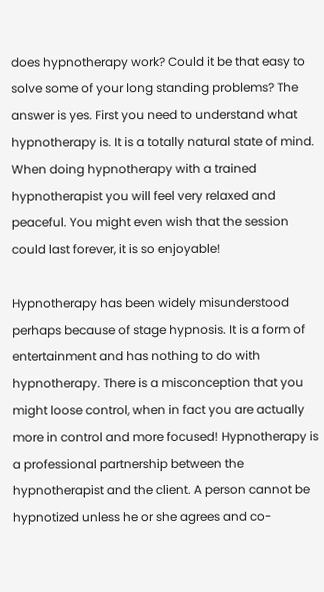does hypnotherapy work? Could it be that easy to solve some of your long standing problems? The answer is yes. First you need to understand what hypnotherapy is. It is a totally natural state of mind. When doing hypnotherapy with a trained hypnotherapist you will feel very relaxed and peaceful. You might even wish that the session could last forever, it is so enjoyable!

Hypnotherapy has been widely misunderstood perhaps because of stage hypnosis. It is a form of entertainment and has nothing to do with hypnotherapy. There is a misconception that you might loose control, when in fact you are actually more in control and more focused! Hypnotherapy is a professional partnership between the hypnotherapist and the client. A person cannot be hypnotized unless he or she agrees and co-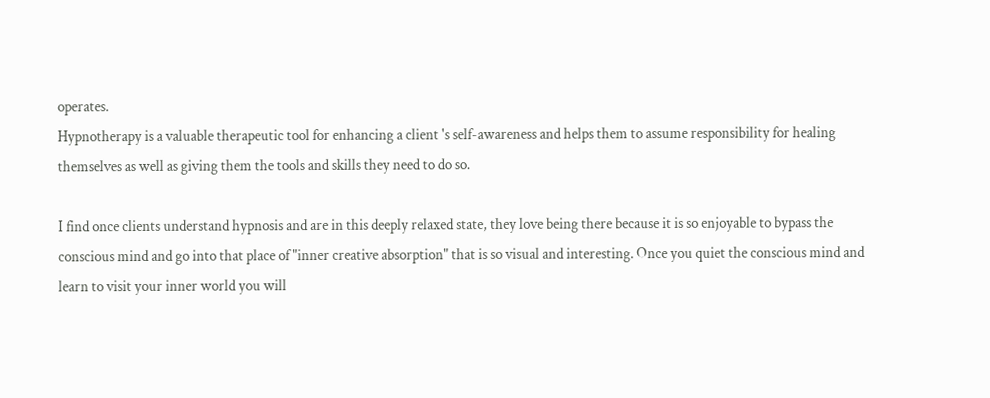operates.
Hypnotherapy is a valuable therapeutic tool for enhancing a client 's self-awareness and helps them to assume responsibility for healing themselves as well as giving them the tools and skills they need to do so.

I find once clients understand hypnosis and are in this deeply relaxed state, they love being there because it is so enjoyable to bypass the conscious mind and go into that place of "inner creative absorption" that is so visual and interesting. Once you quiet the conscious mind and learn to visit your inner world you will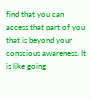find that you can access that part of you that is beyond your conscious awareness. It is like going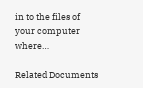in to the files of your computer where…

Related Documents